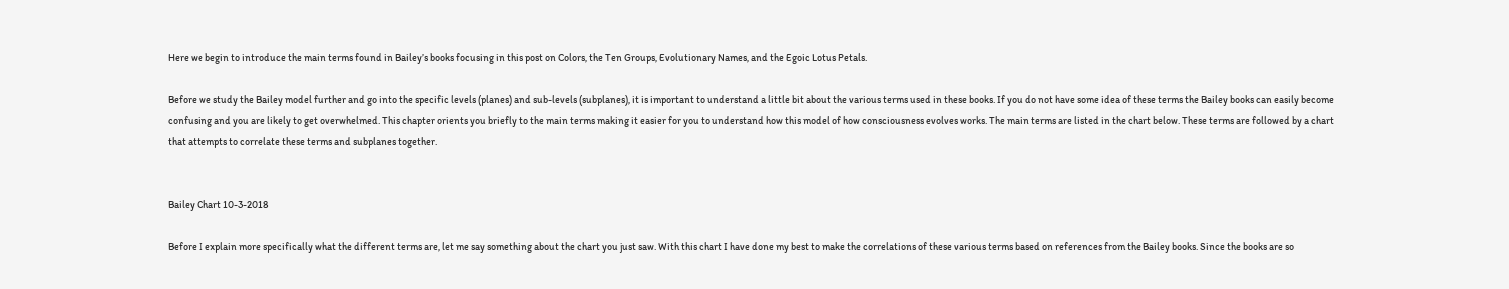Here we begin to introduce the main terms found in Bailey’s books focusing in this post on Colors, the Ten Groups, Evolutionary Names, and the Egoic Lotus Petals.

Before we study the Bailey model further and go into the specific levels (planes) and sub-levels (subplanes), it is important to understand a little bit about the various terms used in these books. If you do not have some idea of these terms the Bailey books can easily become confusing and you are likely to get overwhelmed. This chapter orients you briefly to the main terms making it easier for you to understand how this model of how consciousness evolves works. The main terms are listed in the chart below. These terms are followed by a chart that attempts to correlate these terms and subplanes together.


Bailey Chart 10-3-2018

Before I explain more specifically what the different terms are, let me say something about the chart you just saw. With this chart I have done my best to make the correlations of these various terms based on references from the Bailey books. Since the books are so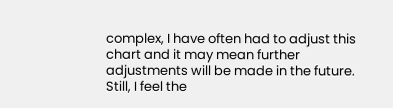complex, I have often had to adjust this chart and it may mean further adjustments will be made in the future. Still, I feel the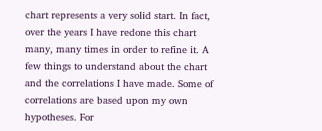chart represents a very solid start. In fact, over the years I have redone this chart many, many times in order to refine it. A few things to understand about the chart and the correlations I have made. Some of correlations are based upon my own hypotheses. For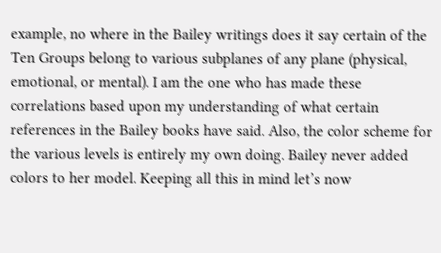example, no where in the Bailey writings does it say certain of the Ten Groups belong to various subplanes of any plane (physical, emotional, or mental). I am the one who has made these correlations based upon my understanding of what certain references in the Bailey books have said. Also, the color scheme for the various levels is entirely my own doing. Bailey never added colors to her model. Keeping all this in mind let’s now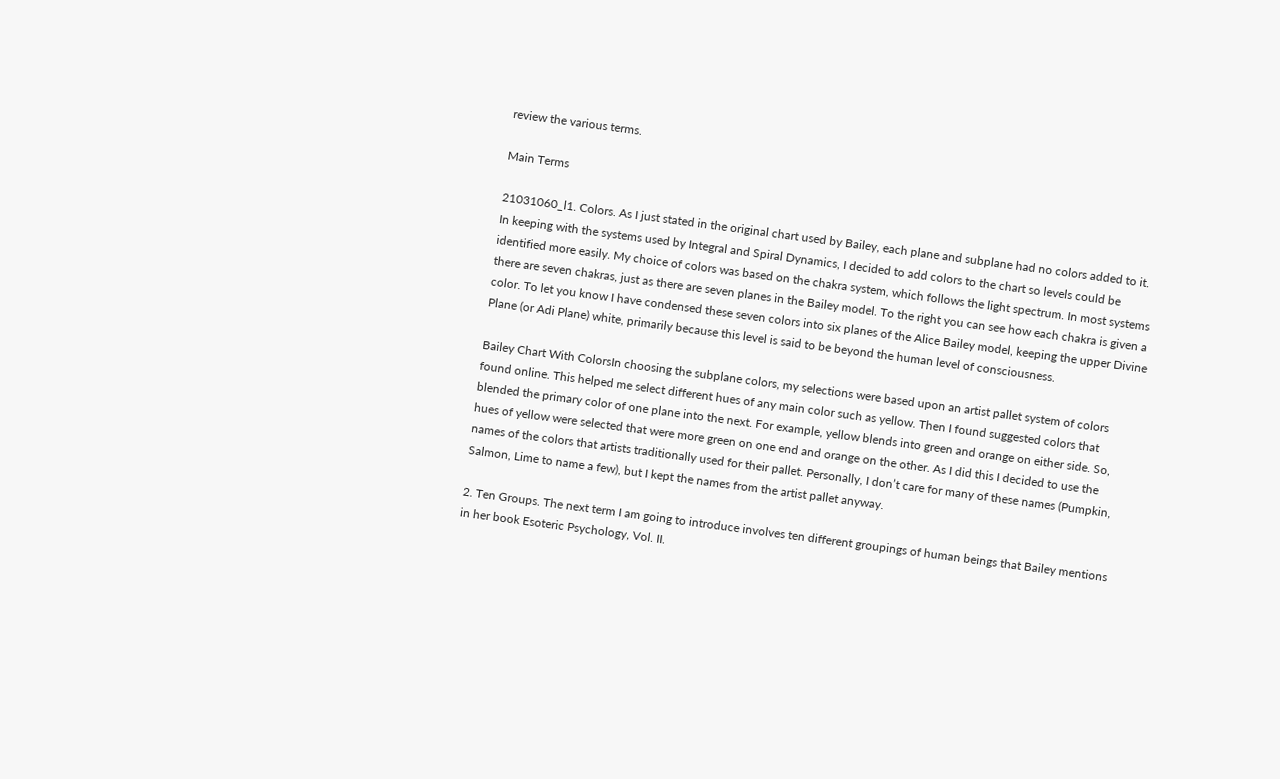review the various terms.

Main Terms

21031060_l1. Colors. As I just stated in the original chart used by Bailey, each plane and subplane had no colors added to it. In keeping with the systems used by Integral and Spiral Dynamics, I decided to add colors to the chart so levels could be identified more easily. My choice of colors was based on the chakra system, which follows the light spectrum. In most systems there are seven chakras, just as there are seven planes in the Bailey model. To the right you can see how each chakra is given a color. To let you know I have condensed these seven colors into six planes of the Alice Bailey model, keeping the upper Divine Plane (or Adi Plane) white, primarily because this level is said to be beyond the human level of consciousness.

Bailey Chart With ColorsIn choosing the subplane colors, my selections were based upon an artist pallet system of colors found online. This helped me select different hues of any main color such as yellow. Then I found suggested colors that blended the primary color of one plane into the next. For example, yellow blends into green and orange on either side. So, hues of yellow were selected that were more green on one end and orange on the other. As I did this I decided to use the names of the colors that artists traditionally used for their pallet. Personally, I don’t care for many of these names (Pumpkin, Salmon, Lime to name a few), but I kept the names from the artist pallet anyway.

2. Ten Groups. The next term I am going to introduce involves ten different groupings of human beings that Bailey mentions in her book Esoteric Psychology, Vol. II.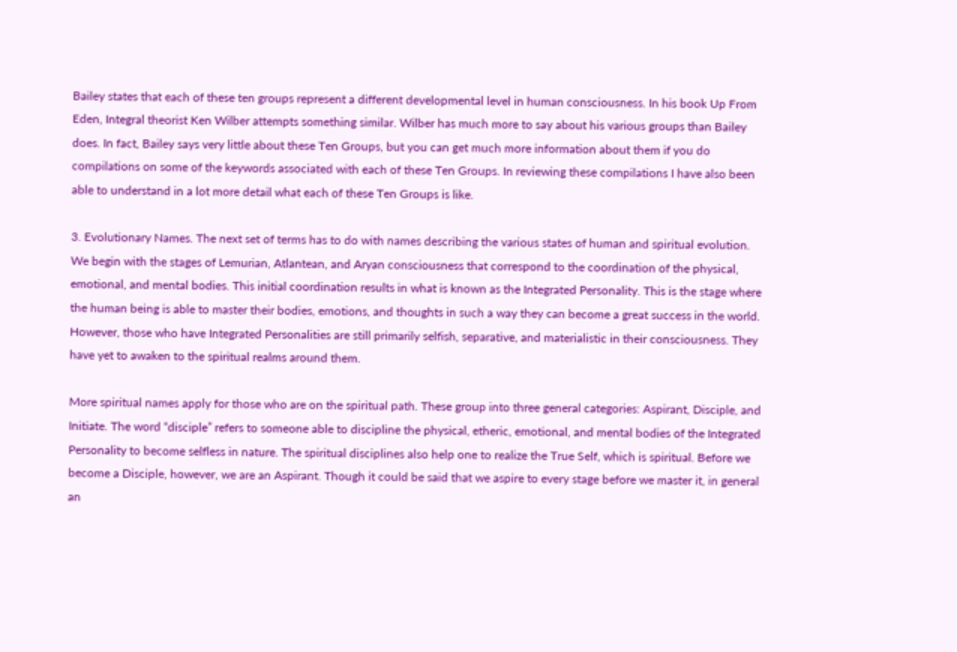Bailey states that each of these ten groups represent a different developmental level in human consciousness. In his book Up From Eden, Integral theorist Ken Wilber attempts something similar. Wilber has much more to say about his various groups than Bailey does. In fact, Bailey says very little about these Ten Groups, but you can get much more information about them if you do compilations on some of the keywords associated with each of these Ten Groups. In reviewing these compilations I have also been able to understand in a lot more detail what each of these Ten Groups is like.

3. Evolutionary Names. The next set of terms has to do with names describing the various states of human and spiritual evolution. We begin with the stages of Lemurian, Atlantean, and Aryan consciousness that correspond to the coordination of the physical, emotional, and mental bodies. This initial coordination results in what is known as the Integrated Personality. This is the stage where the human being is able to master their bodies, emotions, and thoughts in such a way they can become a great success in the world. However, those who have Integrated Personalities are still primarily selfish, separative, and materialistic in their consciousness. They have yet to awaken to the spiritual realms around them.

More spiritual names apply for those who are on the spiritual path. These group into three general categories: Aspirant, Disciple, and Initiate. The word “disciple” refers to someone able to discipline the physical, etheric, emotional, and mental bodies of the Integrated Personality to become selfless in nature. The spiritual disciplines also help one to realize the True Self, which is spiritual. Before we become a Disciple, however, we are an Aspirant. Though it could be said that we aspire to every stage before we master it, in general an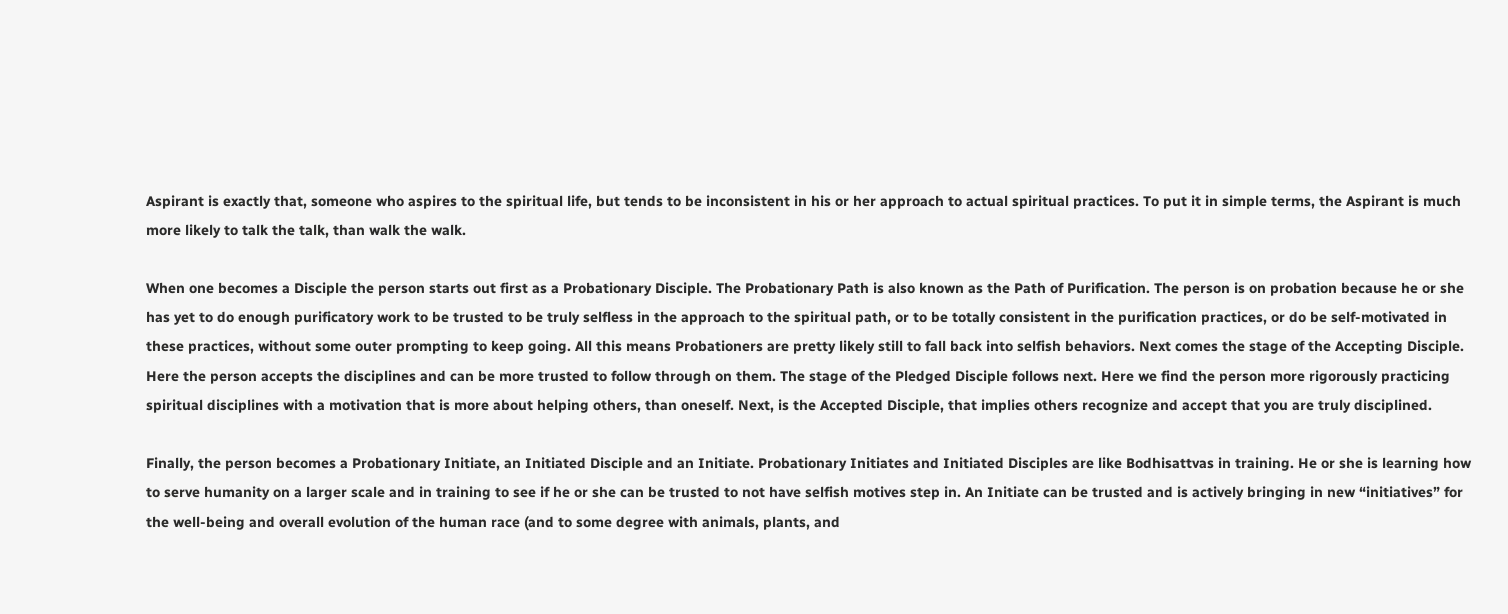Aspirant is exactly that, someone who aspires to the spiritual life, but tends to be inconsistent in his or her approach to actual spiritual practices. To put it in simple terms, the Aspirant is much more likely to talk the talk, than walk the walk.

When one becomes a Disciple the person starts out first as a Probationary Disciple. The Probationary Path is also known as the Path of Purification. The person is on probation because he or she has yet to do enough purificatory work to be trusted to be truly selfless in the approach to the spiritual path, or to be totally consistent in the purification practices, or do be self-motivated in these practices, without some outer prompting to keep going. All this means Probationers are pretty likely still to fall back into selfish behaviors. Next comes the stage of the Accepting Disciple. Here the person accepts the disciplines and can be more trusted to follow through on them. The stage of the Pledged Disciple follows next. Here we find the person more rigorously practicing spiritual disciplines with a motivation that is more about helping others, than oneself. Next, is the Accepted Disciple, that implies others recognize and accept that you are truly disciplined.

Finally, the person becomes a Probationary Initiate, an Initiated Disciple and an Initiate. Probationary Initiates and Initiated Disciples are like Bodhisattvas in training. He or she is learning how to serve humanity on a larger scale and in training to see if he or she can be trusted to not have selfish motives step in. An Initiate can be trusted and is actively bringing in new “initiatives” for the well-being and overall evolution of the human race (and to some degree with animals, plants, and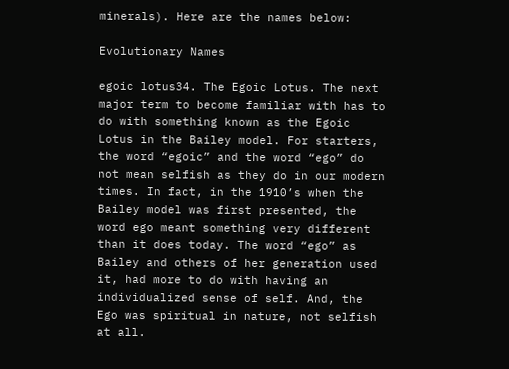minerals). Here are the names below:

Evolutionary Names

egoic lotus34. The Egoic Lotus. The next major term to become familiar with has to do with something known as the Egoic Lotus in the Bailey model. For starters, the word “egoic” and the word “ego” do not mean selfish as they do in our modern times. In fact, in the 1910’s when the Bailey model was first presented, the word ego meant something very different than it does today. The word “ego” as Bailey and others of her generation used it, had more to do with having an individualized sense of self. And, the Ego was spiritual in nature, not selfish at all.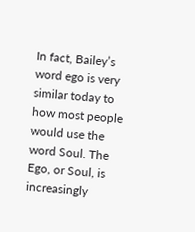In fact, Bailey’s word ego is very similar today to how most people would use the word Soul. The Ego, or Soul, is increasingly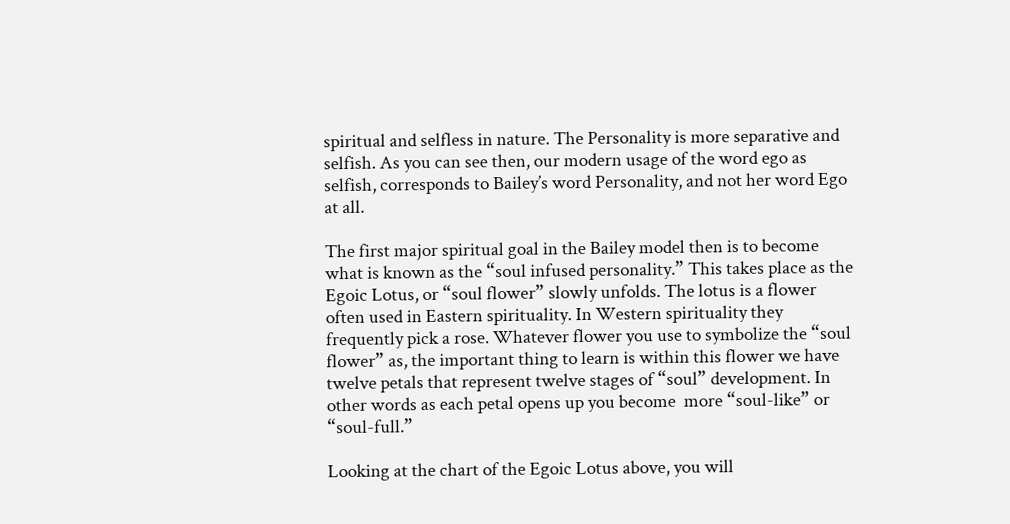spiritual and selfless in nature. The Personality is more separative and selfish. As you can see then, our modern usage of the word ego as selfish, corresponds to Bailey’s word Personality, and not her word Ego at all.

The first major spiritual goal in the Bailey model then is to become what is known as the “soul infused personality.” This takes place as the Egoic Lotus, or “soul flower” slowly unfolds. The lotus is a flower often used in Eastern spirituality. In Western spirituality they frequently pick a rose. Whatever flower you use to symbolize the “soul flower” as, the important thing to learn is within this flower we have twelve petals that represent twelve stages of “soul” development. In other words as each petal opens up you become  more “soul-like” or “soul-full.”

Looking at the chart of the Egoic Lotus above, you will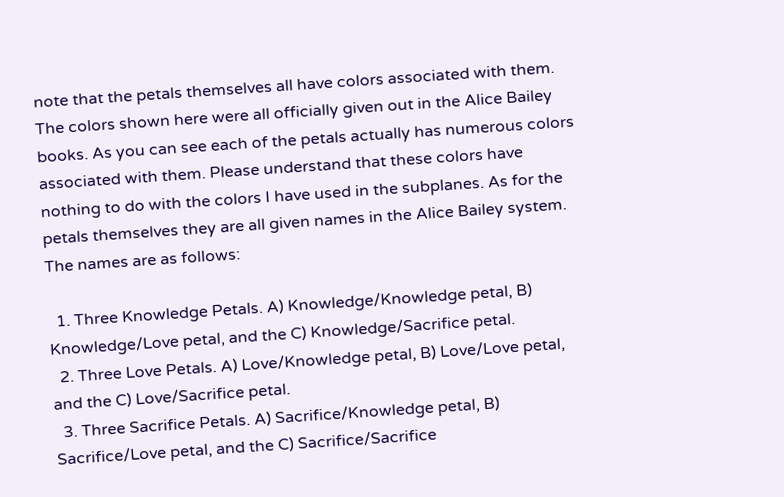note that the petals themselves all have colors associated with them. The colors shown here were all officially given out in the Alice Bailey books. As you can see each of the petals actually has numerous colors associated with them. Please understand that these colors have nothing to do with the colors I have used in the subplanes. As for the petals themselves they are all given names in the Alice Bailey system. The names are as follows:

  1. Three Knowledge Petals. A) Knowledge/Knowledge petal, B) Knowledge/Love petal, and the C) Knowledge/Sacrifice petal.
  2. Three Love Petals. A) Love/Knowledge petal, B) Love/Love petal, and the C) Love/Sacrifice petal.
  3. Three Sacrifice Petals. A) Sacrifice/Knowledge petal, B) Sacrifice/Love petal, and the C) Sacrifice/Sacrifice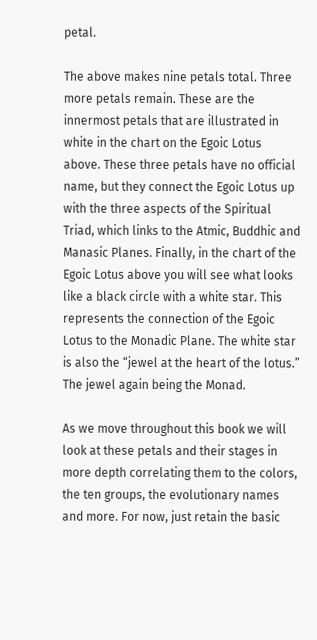petal.

The above makes nine petals total. Three more petals remain. These are the innermost petals that are illustrated in white in the chart on the Egoic Lotus above. These three petals have no official name, but they connect the Egoic Lotus up with the three aspects of the Spiritual Triad, which links to the Atmic, Buddhic and Manasic Planes. Finally, in the chart of the Egoic Lotus above you will see what looks like a black circle with a white star. This represents the connection of the Egoic Lotus to the Monadic Plane. The white star is also the “jewel at the heart of the lotus.” The jewel again being the Monad.

As we move throughout this book we will look at these petals and their stages in more depth correlating them to the colors, the ten groups, the evolutionary names and more. For now, just retain the basic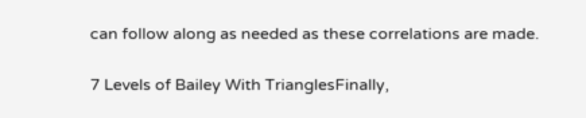can follow along as needed as these correlations are made.

7 Levels of Bailey With TrianglesFinally,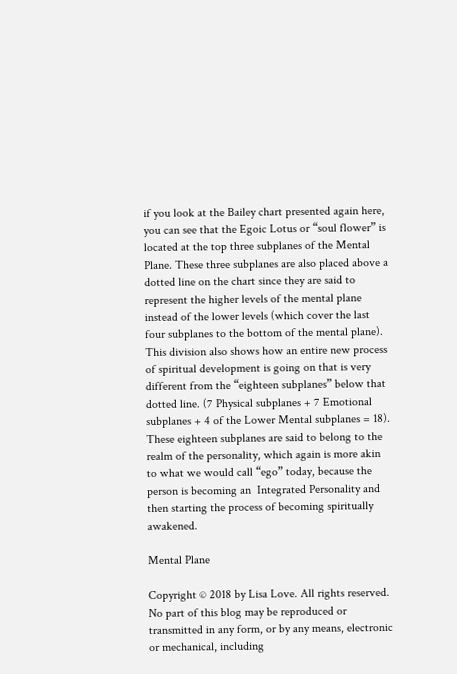if you look at the Bailey chart presented again here, you can see that the Egoic Lotus or “soul flower” is located at the top three subplanes of the Mental Plane. These three subplanes are also placed above a dotted line on the chart since they are said to represent the higher levels of the mental plane instead of the lower levels (which cover the last four subplanes to the bottom of the mental plane). This division also shows how an entire new process of spiritual development is going on that is very different from the “eighteen subplanes” below that dotted line. (7 Physical subplanes + 7 Emotional subplanes + 4 of the Lower Mental subplanes = 18). These eighteen subplanes are said to belong to the realm of the personality, which again is more akin to what we would call “ego” today, because the person is becoming an  Integrated Personality and then starting the process of becoming spiritually awakened.

Mental Plane

Copyright © 2018 by Lisa Love. All rights reserved. No part of this blog may be reproduced or transmitted in any form, or by any means, electronic or mechanical, including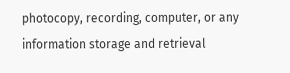photocopy, recording, computer, or any information storage and retrieval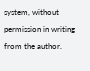system, without permission in writing from the author.